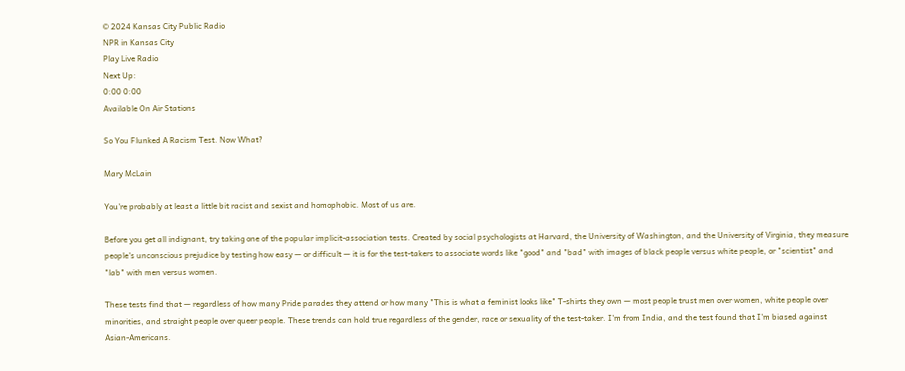© 2024 Kansas City Public Radio
NPR in Kansas City
Play Live Radio
Next Up:
0:00 0:00
Available On Air Stations

So You Flunked A Racism Test. Now What?

Mary McLain

You're probably at least a little bit racist and sexist and homophobic. Most of us are.

Before you get all indignant, try taking one of the popular implicit-association tests. Created by social psychologists at Harvard, the University of Washington, and the University of Virginia, they measure people's unconscious prejudice by testing how easy — or difficult — it is for the test-takers to associate words like "good" and "bad" with images of black people versus white people, or "scientist" and "lab" with men versus women.

These tests find that — regardless of how many Pride parades they attend or how many "This is what a feminist looks like" T-shirts they own — most people trust men over women, white people over minorities, and straight people over queer people. These trends can hold true regardless of the gender, race or sexuality of the test-taker. I'm from India, and the test found that I'm biased against Asian-Americans.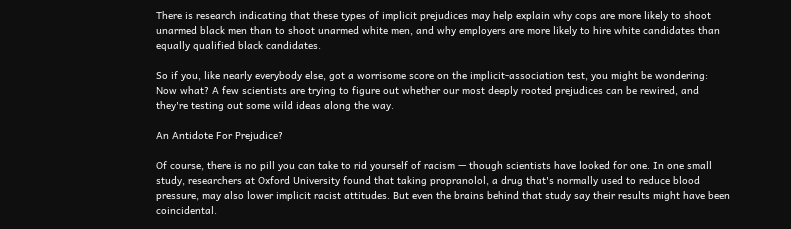There is research indicating that these types of implicit prejudices may help explain why cops are more likely to shoot unarmed black men than to shoot unarmed white men, and why employers are more likely to hire white candidates than equally qualified black candidates.

So if you, like nearly everybody else, got a worrisome score on the implicit-association test, you might be wondering: Now what? A few scientists are trying to figure out whether our most deeply rooted prejudices can be rewired, and they're testing out some wild ideas along the way.

An Antidote For Prejudice?

Of course, there is no pill you can take to rid yourself of racism — though scientists have looked for one. In one small study, researchers at Oxford University found that taking propranolol, a drug that's normally used to reduce blood pressure, may also lower implicit racist attitudes. But even the brains behind that study say their results might have been coincidental.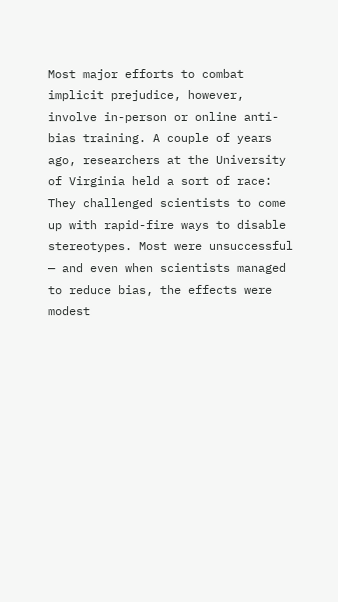Most major efforts to combat implicit prejudice, however, involve in-person or online anti-bias training. A couple of years ago, researchers at the University of Virginia held a sort of race: They challenged scientists to come up with rapid-fire ways to disable stereotypes. Most were unsuccessful — and even when scientists managed to reduce bias, the effects were modest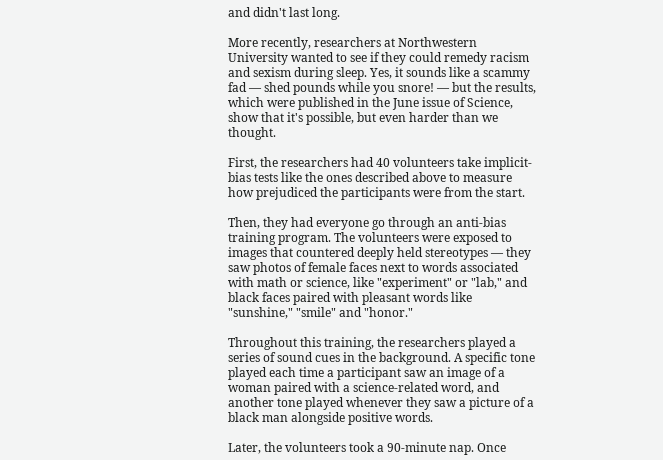and didn't last long.

More recently, researchers at Northwestern University wanted to see if they could remedy racism and sexism during sleep. Yes, it sounds like a scammy fad — shed pounds while you snore! — but the results, which were published in the June issue of Science, show that it's possible, but even harder than we thought.

First, the researchers had 40 volunteers take implicit-bias tests like the ones described above to measure how prejudiced the participants were from the start.

Then, they had everyone go through an anti-bias training program. The volunteers were exposed to images that countered deeply held stereotypes — they saw photos of female faces next to words associated with math or science, like "experiment" or "lab," and black faces paired with pleasant words like "sunshine," "smile" and "honor."

Throughout this training, the researchers played a series of sound cues in the background. A specific tone played each time a participant saw an image of a woman paired with a science-related word, and another tone played whenever they saw a picture of a black man alongside positive words.

Later, the volunteers took a 90-minute nap. Once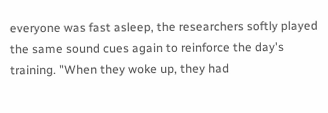everyone was fast asleep, the researchers softly played the same sound cues again to reinforce the day's training. "When they woke up, they had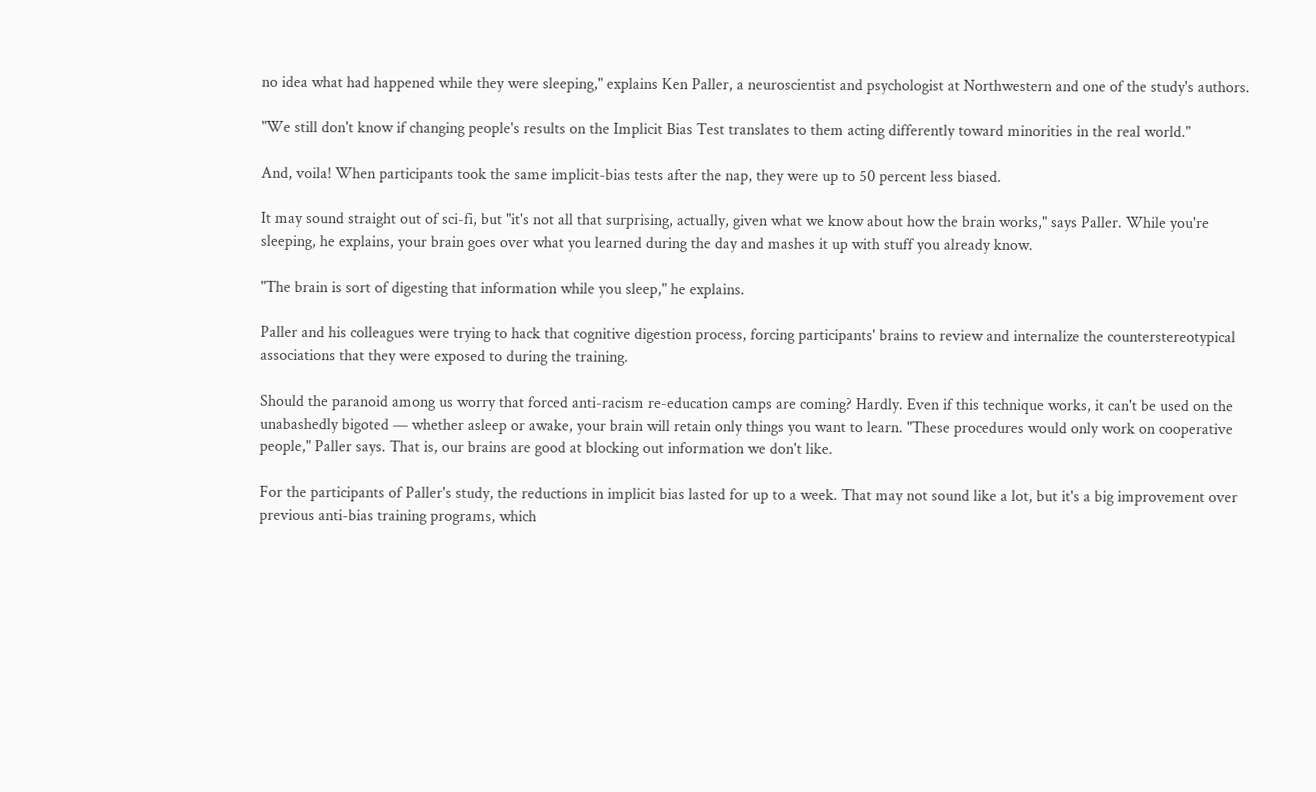no idea what had happened while they were sleeping," explains Ken Paller, a neuroscientist and psychologist at Northwestern and one of the study's authors.

"We still don't know if changing people's results on the Implicit Bias Test translates to them acting differently toward minorities in the real world."

And, voila! When participants took the same implicit-bias tests after the nap, they were up to 50 percent less biased.

It may sound straight out of sci-fi, but "it's not all that surprising, actually, given what we know about how the brain works," says Paller. While you're sleeping, he explains, your brain goes over what you learned during the day and mashes it up with stuff you already know.

"The brain is sort of digesting that information while you sleep," he explains.

Paller and his colleagues were trying to hack that cognitive digestion process, forcing participants' brains to review and internalize the counterstereotypical associations that they were exposed to during the training.

Should the paranoid among us worry that forced anti-racism re-education camps are coming? Hardly. Even if this technique works, it can't be used on the unabashedly bigoted — whether asleep or awake, your brain will retain only things you want to learn. "These procedures would only work on cooperative people," Paller says. That is, our brains are good at blocking out information we don't like.

For the participants of Paller's study, the reductions in implicit bias lasted for up to a week. That may not sound like a lot, but it's a big improvement over previous anti-bias training programs, which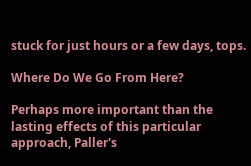stuck for just hours or a few days, tops.

Where Do We Go From Here?

Perhaps more important than the lasting effects of this particular approach, Paller's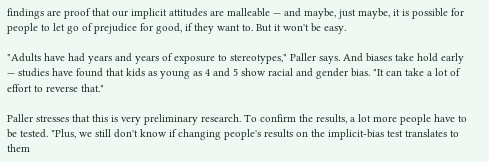findings are proof that our implicit attitudes are malleable — and maybe, just maybe, it is possible for people to let go of prejudice for good, if they want to. But it won't be easy.

"Adults have had years and years of exposure to stereotypes," Paller says. And biases take hold early — studies have found that kids as young as 4 and 5 show racial and gender bias. "It can take a lot of effort to reverse that."

Paller stresses that this is very preliminary research. To confirm the results, a lot more people have to be tested. "Plus, we still don't know if changing people's results on the implicit-bias test translates to them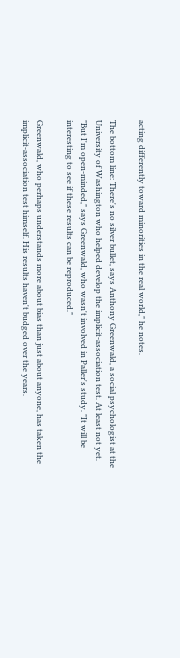acting differently toward minorities in the real world," he notes.

The bottom line: There's no silver bullet, says Anthony Greenwald, a social psychologist at the University of Washington who helped develop the implicit-association test. At least not yet. "But I'm open-minded," says Greenwald, who wasn't involved in Paller's study. "It will be interesting to see if these results can be reproduced."

Greenwald, who perhaps understands more about bias than just about anyone, has taken the implicit-association test himself. His results haven't budged over the years.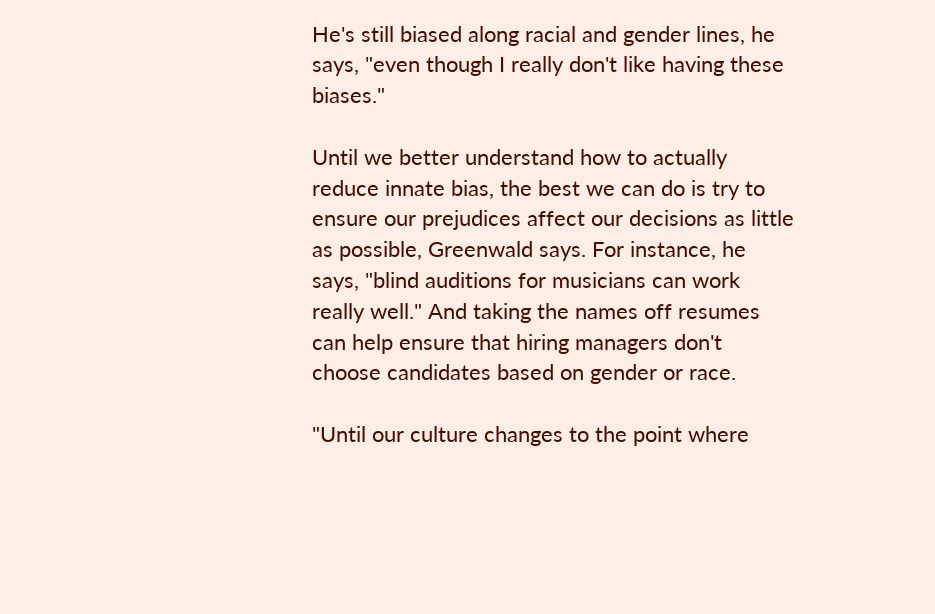He's still biased along racial and gender lines, he says, "even though I really don't like having these biases."

Until we better understand how to actually reduce innate bias, the best we can do is try to ensure our prejudices affect our decisions as little as possible, Greenwald says. For instance, he says, "blind auditions for musicians can work really well." And taking the names off resumes can help ensure that hiring managers don't choose candidates based on gender or race.

"Until our culture changes to the point where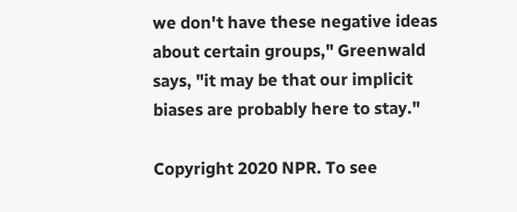we don't have these negative ideas about certain groups," Greenwald says, "it may be that our implicit biases are probably here to stay."

Copyright 2020 NPR. To see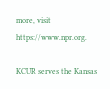more, visit https://www.npr.org.

KCUR serves the Kansas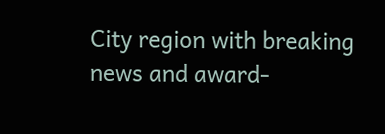City region with breaking news and award-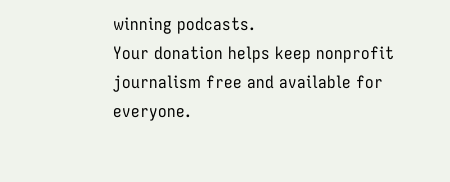winning podcasts.
Your donation helps keep nonprofit journalism free and available for everyone.